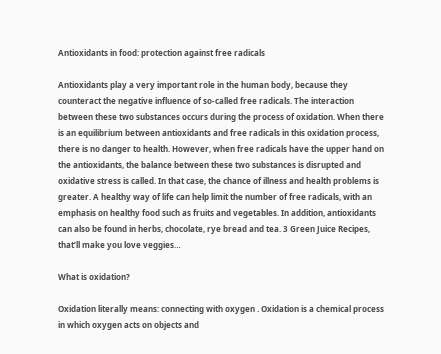Antioxidants in food: protection against free radicals

Antioxidants play a very important role in the human body, because they counteract the negative influence of so-called free radicals. The interaction between these two substances occurs during the process of oxidation. When there is an equilibrium between antioxidants and free radicals in this oxidation process, there is no danger to health. However, when free radicals have the upper hand on the antioxidants, the balance between these two substances is disrupted and oxidative stress is called. In that case, the chance of illness and health problems is greater. A healthy way of life can help limit the number of free radicals, with an emphasis on healthy food such as fruits and vegetables. In addition, antioxidants can also be found in herbs, chocolate, rye bread and tea. 3 Green Juice Recipes, that’ll make you love veggies…

What is oxidation?

Oxidation literally means: connecting with oxygen . Oxidation is a chemical process in which oxygen acts on objects and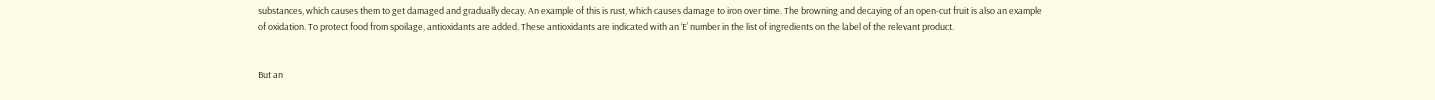substances, which causes them to get damaged and gradually decay. An example of this is rust, which causes damage to iron over time. The browning and decaying of an open-cut fruit is also an example of oxidation. To protect food from spoilage, antioxidants are added. These antioxidants are indicated with an ‘E’ number in the list of ingredients on the label of the relevant product.


But an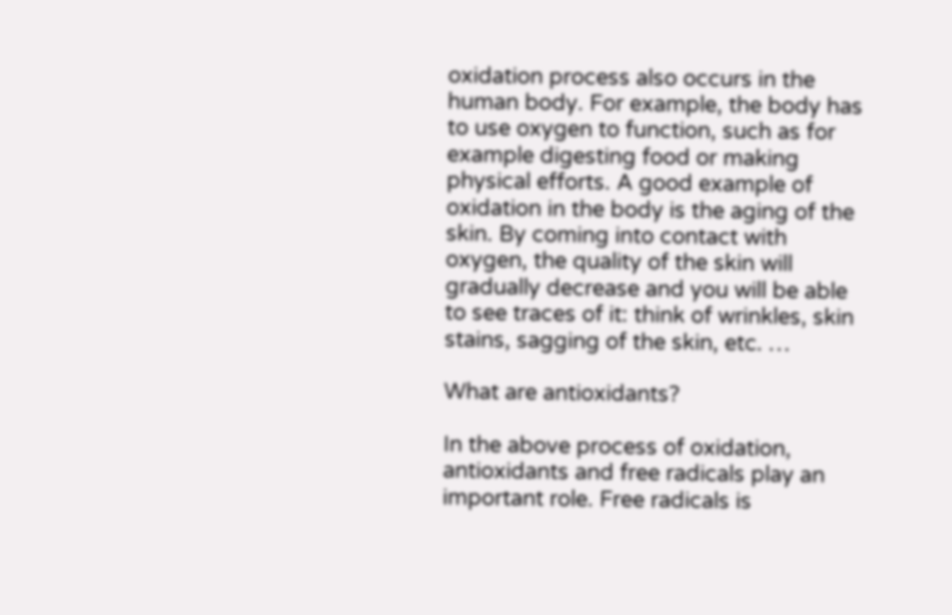oxidation process also occurs in the human body. For example, the body has to use oxygen to function, such as for example digesting food or making physical efforts. A good example of oxidation in the body is the aging of the skin. By coming into contact with oxygen, the quality of the skin will gradually decrease and you will be able to see traces of it: think of wrinkles, skin stains, sagging of the skin, etc. …

What are antioxidants?

In the above process of oxidation, antioxidants and free radicals play an important role. Free radicals is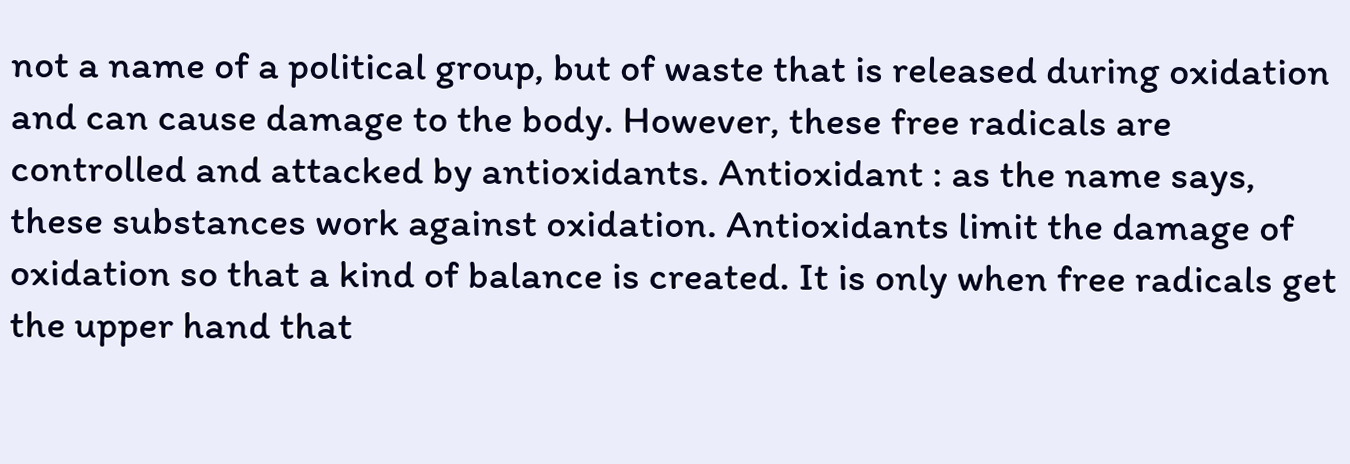not a name of a political group, but of waste that is released during oxidation and can cause damage to the body. However, these free radicals are controlled and attacked by antioxidants. Antioxidant : as the name says, these substances work against oxidation. Antioxidants limit the damage of oxidation so that a kind of balance is created. It is only when free radicals get the upper hand that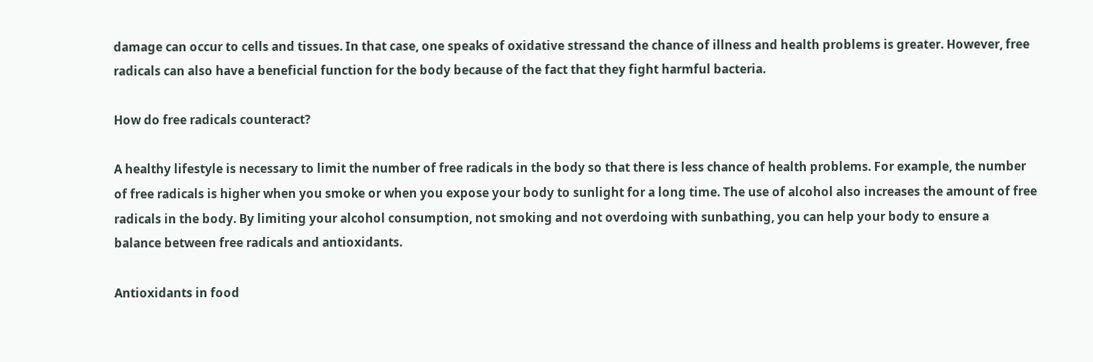damage can occur to cells and tissues. In that case, one speaks of oxidative stressand the chance of illness and health problems is greater. However, free radicals can also have a beneficial function for the body because of the fact that they fight harmful bacteria.

How do free radicals counteract?

A healthy lifestyle is necessary to limit the number of free radicals in the body so that there is less chance of health problems. For example, the number of free radicals is higher when you smoke or when you expose your body to sunlight for a long time. The use of alcohol also increases the amount of free radicals in the body. By limiting your alcohol consumption, not smoking and not overdoing with sunbathing, you can help your body to ensure a balance between free radicals and antioxidants.

Antioxidants in food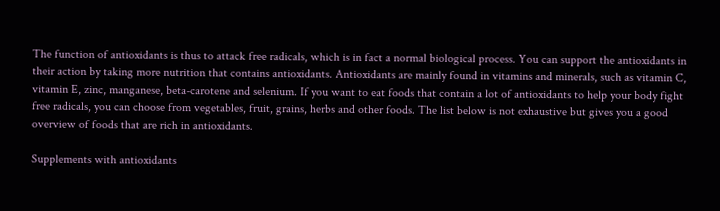The function of antioxidants is thus to attack free radicals, which is in fact a normal biological process. You can support the antioxidants in their action by taking more nutrition that contains antioxidants. Antioxidants are mainly found in vitamins and minerals, such as vitamin C, vitamin E, zinc, manganese, beta-carotene and selenium. If you want to eat foods that contain a lot of antioxidants to help your body fight free radicals, you can choose from vegetables, fruit, grains, herbs and other foods. The list below is not exhaustive but gives you a good overview of foods that are rich in antioxidants.

Supplements with antioxidants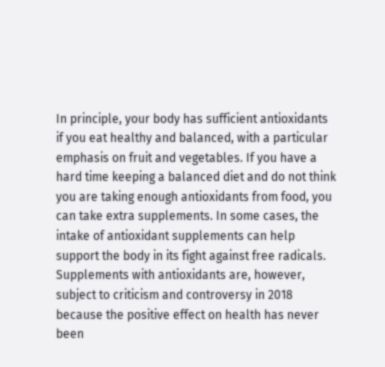In principle, your body has sufficient antioxidants if you eat healthy and balanced, with a particular emphasis on fruit and vegetables. If you have a hard time keeping a balanced diet and do not think you are taking enough antioxidants from food, you can take extra supplements. In some cases, the intake of antioxidant supplements can help support the body in its fight against free radicals. Supplements with antioxidants are, however, subject to criticism and controversy in 2018 because the positive effect on health has never been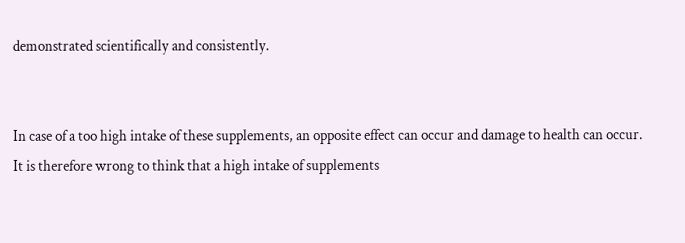demonstrated scientifically and consistently.


In case of a too high intake of these supplements, an opposite effect can occur and damage to health can occur. It is therefore wrong to think that a high intake of supplements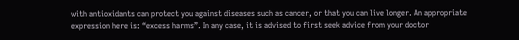with antioxidants can protect you against diseases such as cancer, or that you can live longer. An appropriate expression here is: “excess harms”. In any case, it is advised to first seek advice from your doctor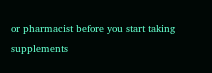or pharmacist before you start taking supplements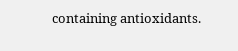containing antioxidants.